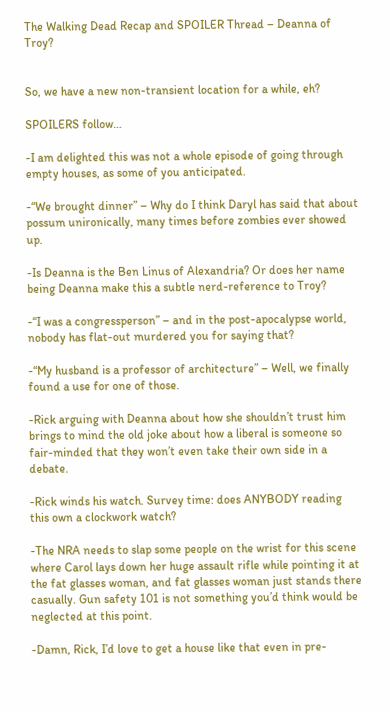The Walking Dead Recap and SPOILER Thread – Deanna of Troy?


So, we have a new non-transient location for a while, eh?

SPOILERS follow…

-I am delighted this was not a whole episode of going through empty houses, as some of you anticipated.

-“We brought dinner” – Why do I think Daryl has said that about possum unironically, many times before zombies ever showed up.

-Is Deanna is the Ben Linus of Alexandria? Or does her name being Deanna make this a subtle nerd-reference to Troy?

-“I was a congressperson” – and in the post-apocalypse world, nobody has flat-out murdered you for saying that?

-“My husband is a professor of architecture” – Well, we finally found a use for one of those.

-Rick arguing with Deanna about how she shouldn’t trust him brings to mind the old joke about how a liberal is someone so fair-minded that they won’t even take their own side in a debate.

-Rick winds his watch. Survey time: does ANYBODY reading this own a clockwork watch?

-The NRA needs to slap some people on the wrist for this scene where Carol lays down her huge assault rifle while pointing it at the fat glasses woman, and fat glasses woman just stands there casually. Gun safety 101 is not something you’d think would be neglected at this point.

-Damn, Rick, I’d love to get a house like that even in pre-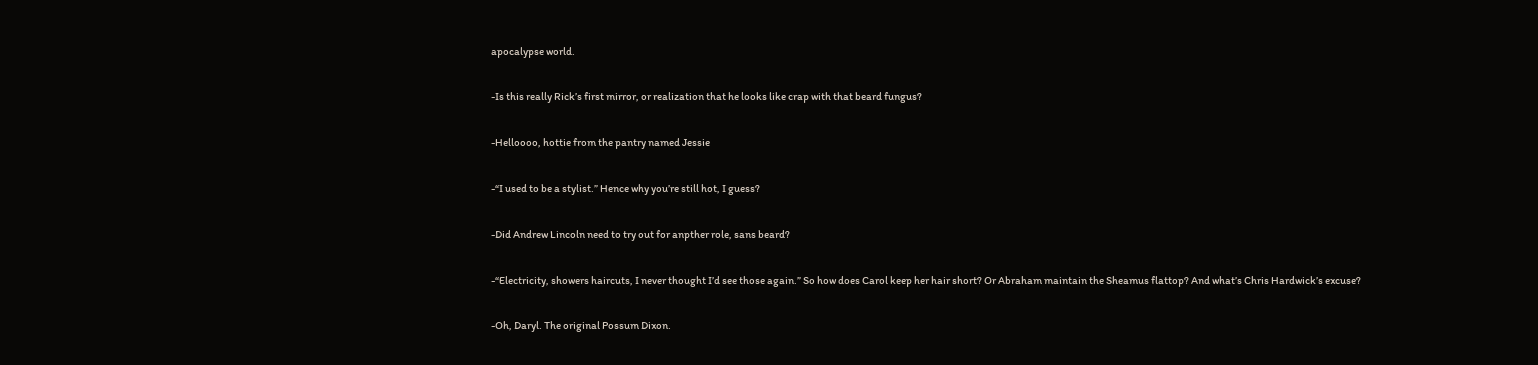apocalypse world.

-Is this really Rick’s first mirror, or realization that he looks like crap with that beard fungus?

-Helloooo, hottie from the pantry named Jessie

-“I used to be a stylist.” Hence why you’re still hot, I guess?

-Did Andrew Lincoln need to try out for anpther role, sans beard?

-“Electricity, showers haircuts, I never thought I’d see those again.” So how does Carol keep her hair short? Or Abraham maintain the Sheamus flattop? And what’s Chris Hardwick’s excuse?

-Oh, Daryl. The original Possum Dixon.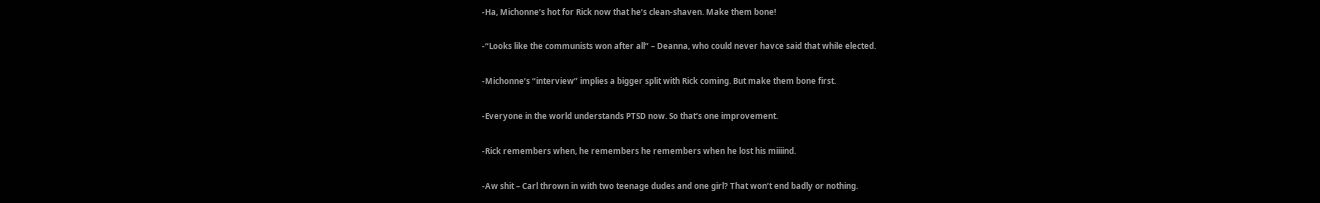-Ha, Michonne’s hot for Rick now that he’s clean-shaven. Make them bone!

-“Looks like the communists won after all” – Deanna, who could never havce said that while elected.

-Michonne’s “interview” implies a bigger split with Rick coming. But make them bone first.

-Everyone in the world understands PTSD now. So that’s one improvement.

-Rick remembers when, he remembers he remembers when he lost his miiiind.

-Aw shit – Carl thrown in with two teenage dudes and one girl? That won’t end badly or nothing.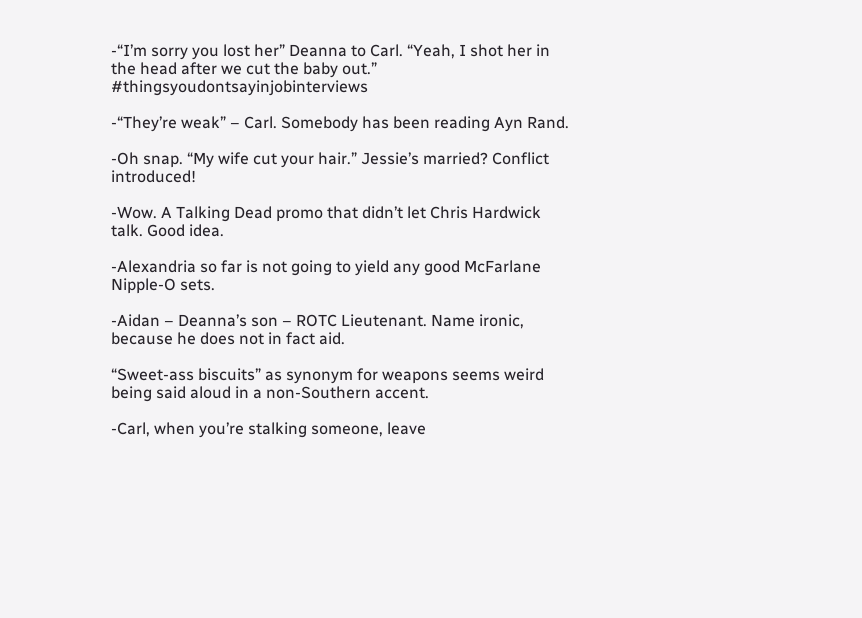-“I’m sorry you lost her” Deanna to Carl. “Yeah, I shot her in the head after we cut the baby out.” #thingsyoudontsayinjobinterviews

-“They’re weak” – Carl. Somebody has been reading Ayn Rand.

-Oh snap. “My wife cut your hair.” Jessie’s married? Conflict introduced!

-Wow. A Talking Dead promo that didn’t let Chris Hardwick talk. Good idea.

-Alexandria so far is not going to yield any good McFarlane Nipple-O sets.

-Aidan – Deanna’s son – ROTC Lieutenant. Name ironic, because he does not in fact aid.

“Sweet-ass biscuits” as synonym for weapons seems weird being said aloud in a non-Southern accent.

-Carl, when you’re stalking someone, leave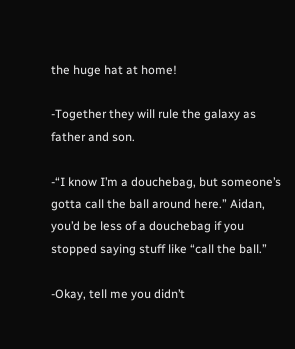the huge hat at home!

-Together they will rule the galaxy as father and son.

-“I know I’m a douchebag, but someone’s gotta call the ball around here.” Aidan, you’d be less of a douchebag if you stopped saying stuff like “call the ball.”

-Okay, tell me you didn’t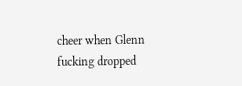cheer when Glenn fucking dropped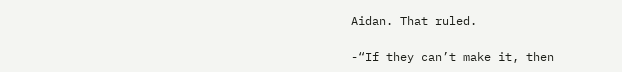Aidan. That ruled.

-“If they can’t make it, then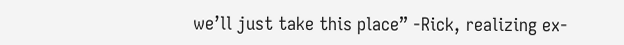we’ll just take this place” -Rick, realizing ex-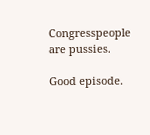Congresspeople are pussies.

Good episode.